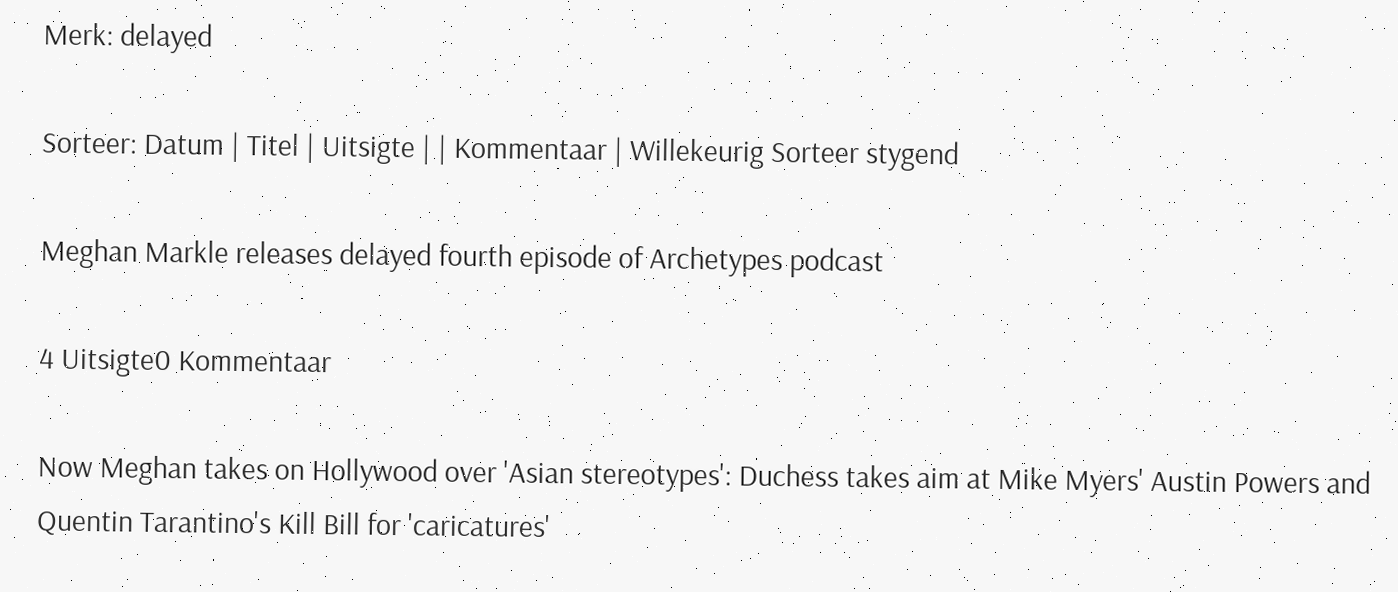Merk: delayed

Sorteer: Datum | Titel | Uitsigte | | Kommentaar | Willekeurig Sorteer stygend

Meghan Markle releases delayed fourth episode of Archetypes podcast

4 Uitsigte0 Kommentaar

Now Meghan takes on Hollywood over 'Asian stereotypes': Duchess takes aim at Mike Myers' Austin Powers and Quentin Tarantino's Kill Bill for 'caricatures'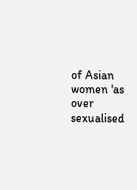of Asian women 'as over sexualised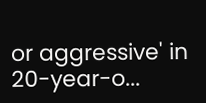or aggressive' in 20-year-o...